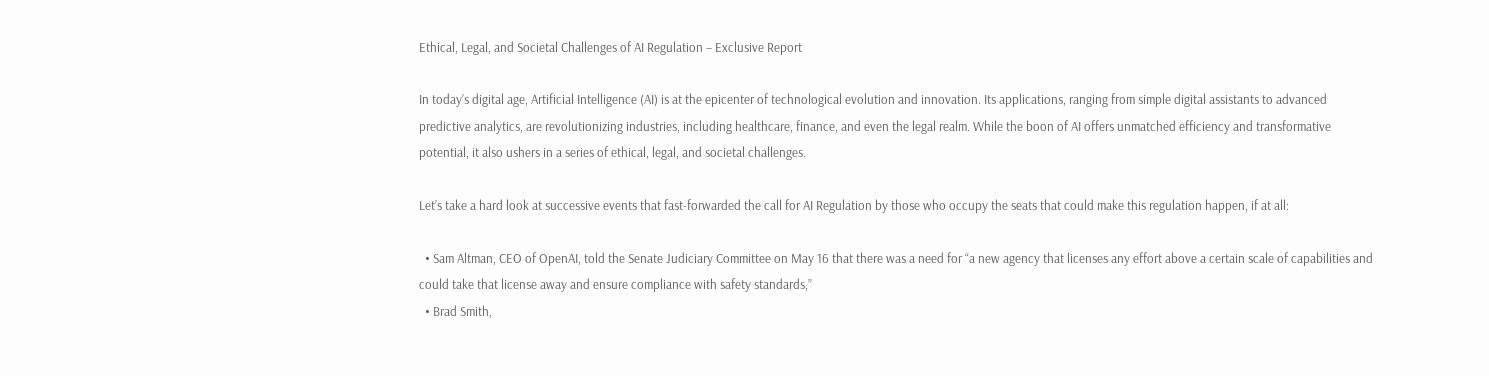Ethical, Legal, and Societal Challenges of AI Regulation – Exclusive Report

In today’s digital age, Artificial Intelligence (AI) is at the epicenter of technological evolution and innovation. Its applications, ranging from simple digital assistants to advanced predictive analytics, are revolutionizing industries, including healthcare, finance, and even the legal realm. While the boon of AI offers unmatched efficiency and transformative potential, it also ushers in a series of ethical, legal, and societal challenges.

Let’s take a hard look at successive events that fast-forwarded the call for AI Regulation by those who occupy the seats that could make this regulation happen, if at all:

  • Sam Altman, CEO of OpenAI, told the Senate Judiciary Committee on May 16 that there was a need for “a new agency that licenses any effort above a certain scale of capabilities and could take that license away and ensure compliance with safety standards,”
  • Brad Smith,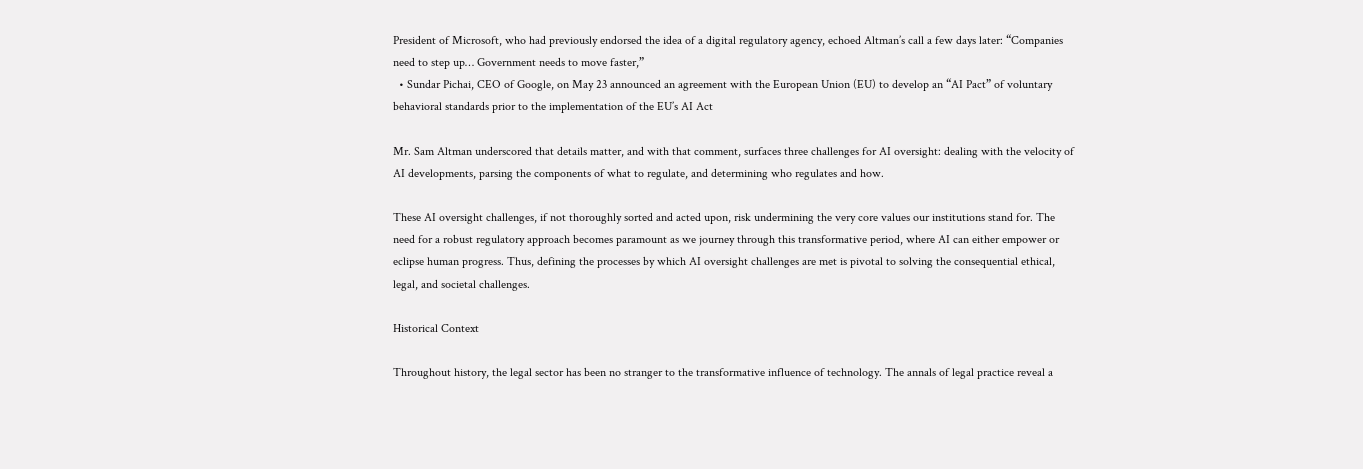President of Microsoft, who had previously endorsed the idea of a digital regulatory agency, echoed Altman’s call a few days later: “Companies need to step up… Government needs to move faster,”
  • Sundar Pichai, CEO of Google, on May 23 announced an agreement with the European Union (EU) to develop an “AI Pact” of voluntary behavioral standards prior to the implementation of the EU’s AI Act

Mr. Sam Altman underscored that details matter, and with that comment, surfaces three challenges for AI oversight: dealing with the velocity of AI developments, parsing the components of what to regulate, and determining who regulates and how.

These AI oversight challenges, if not thoroughly sorted and acted upon, risk undermining the very core values our institutions stand for. The need for a robust regulatory approach becomes paramount as we journey through this transformative period, where AI can either empower or eclipse human progress. Thus, defining the processes by which AI oversight challenges are met is pivotal to solving the consequential ethical, legal, and societal challenges.

Historical Context

Throughout history, the legal sector has been no stranger to the transformative influence of technology. The annals of legal practice reveal a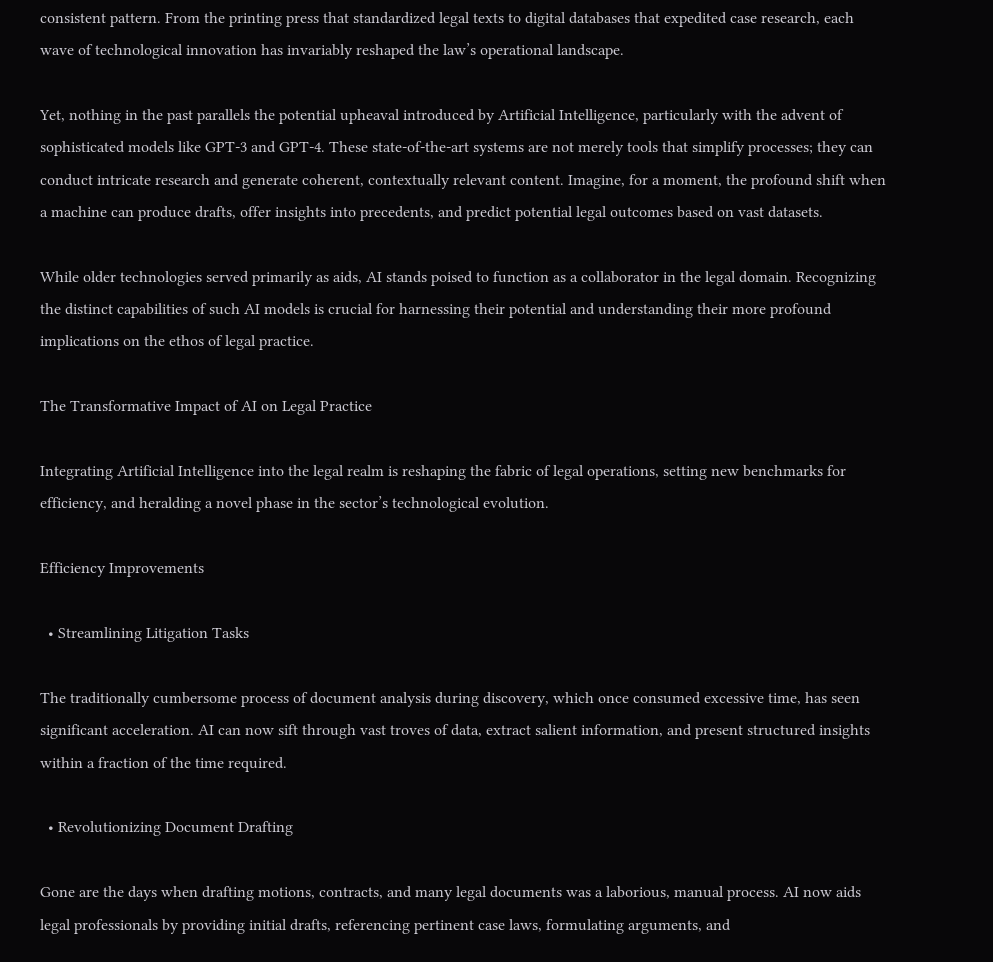consistent pattern. From the printing press that standardized legal texts to digital databases that expedited case research, each wave of technological innovation has invariably reshaped the law’s operational landscape.

Yet, nothing in the past parallels the potential upheaval introduced by Artificial Intelligence, particularly with the advent of sophisticated models like GPT-3 and GPT-4. These state-of-the-art systems are not merely tools that simplify processes; they can conduct intricate research and generate coherent, contextually relevant content. Imagine, for a moment, the profound shift when a machine can produce drafts, offer insights into precedents, and predict potential legal outcomes based on vast datasets.

While older technologies served primarily as aids, AI stands poised to function as a collaborator in the legal domain. Recognizing the distinct capabilities of such AI models is crucial for harnessing their potential and understanding their more profound implications on the ethos of legal practice.

The Transformative Impact of AI on Legal Practice

Integrating Artificial Intelligence into the legal realm is reshaping the fabric of legal operations, setting new benchmarks for efficiency, and heralding a novel phase in the sector’s technological evolution.

Efficiency Improvements

  • Streamlining Litigation Tasks

The traditionally cumbersome process of document analysis during discovery, which once consumed excessive time, has seen significant acceleration. AI can now sift through vast troves of data, extract salient information, and present structured insights within a fraction of the time required.

  • Revolutionizing Document Drafting

Gone are the days when drafting motions, contracts, and many legal documents was a laborious, manual process. AI now aids legal professionals by providing initial drafts, referencing pertinent case laws, formulating arguments, and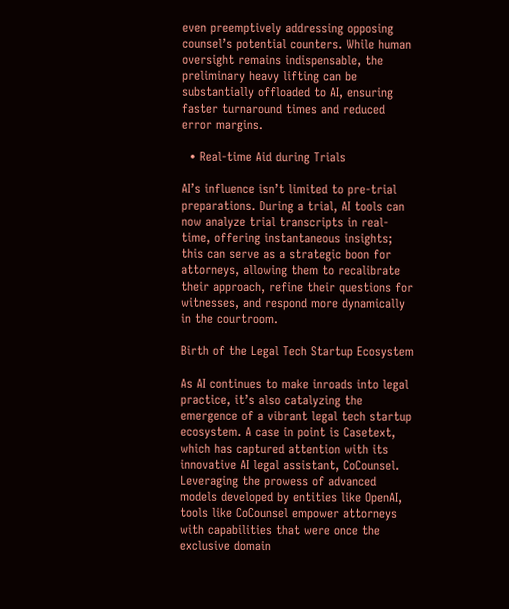even preemptively addressing opposing counsel’s potential counters. While human oversight remains indispensable, the preliminary heavy lifting can be substantially offloaded to AI, ensuring faster turnaround times and reduced error margins.

  • Real-time Aid during Trials

AI’s influence isn’t limited to pre-trial preparations. During a trial, AI tools can now analyze trial transcripts in real-time, offering instantaneous insights; this can serve as a strategic boon for attorneys, allowing them to recalibrate their approach, refine their questions for witnesses, and respond more dynamically in the courtroom.

Birth of the Legal Tech Startup Ecosystem

As AI continues to make inroads into legal practice, it’s also catalyzing the emergence of a vibrant legal tech startup ecosystem. A case in point is Casetext, which has captured attention with its innovative AI legal assistant, CoCounsel. Leveraging the prowess of advanced models developed by entities like OpenAI, tools like CoCounsel empower attorneys with capabilities that were once the exclusive domain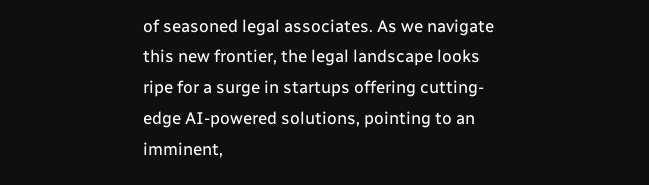of seasoned legal associates. As we navigate this new frontier, the legal landscape looks ripe for a surge in startups offering cutting-edge AI-powered solutions, pointing to an imminent,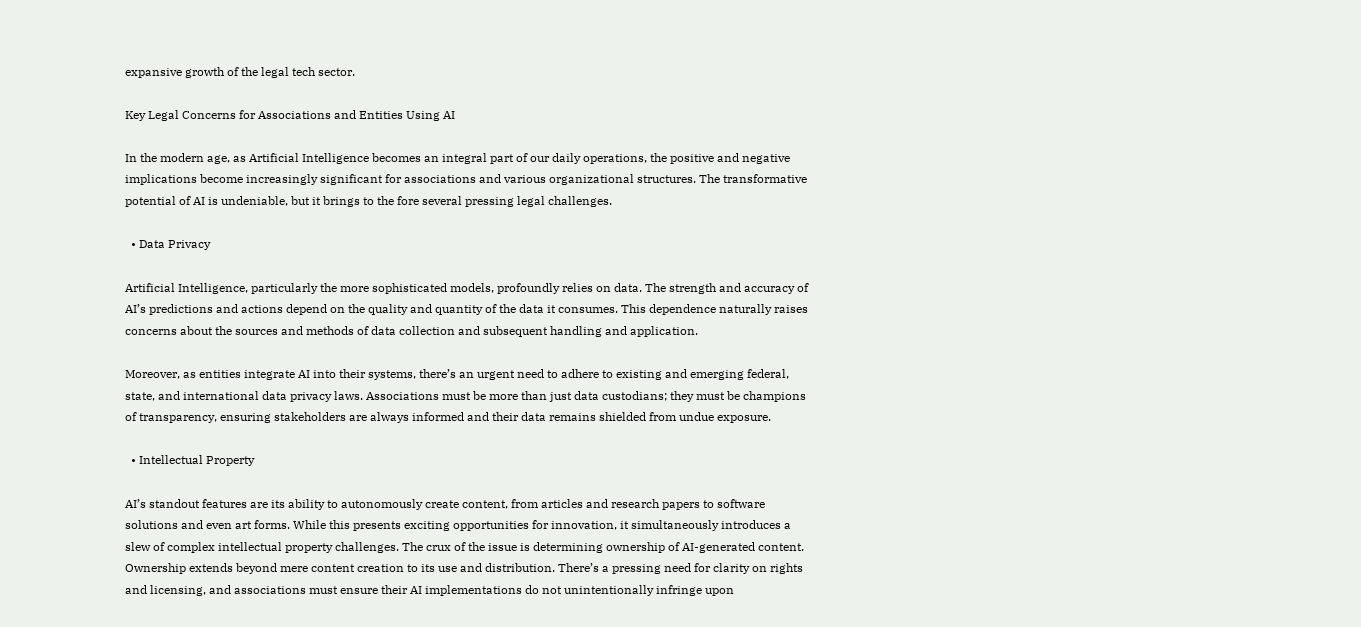expansive growth of the legal tech sector.

Key Legal Concerns for Associations and Entities Using AI

In the modern age, as Artificial Intelligence becomes an integral part of our daily operations, the positive and negative implications become increasingly significant for associations and various organizational structures. The transformative potential of AI is undeniable, but it brings to the fore several pressing legal challenges.

  • Data Privacy

Artificial Intelligence, particularly the more sophisticated models, profoundly relies on data. The strength and accuracy of AI’s predictions and actions depend on the quality and quantity of the data it consumes. This dependence naturally raises concerns about the sources and methods of data collection and subsequent handling and application.

Moreover, as entities integrate AI into their systems, there’s an urgent need to adhere to existing and emerging federal, state, and international data privacy laws. Associations must be more than just data custodians; they must be champions of transparency, ensuring stakeholders are always informed and their data remains shielded from undue exposure.

  • Intellectual Property

AI’s standout features are its ability to autonomously create content, from articles and research papers to software solutions and even art forms. While this presents exciting opportunities for innovation, it simultaneously introduces a slew of complex intellectual property challenges. The crux of the issue is determining ownership of AI-generated content. Ownership extends beyond mere content creation to its use and distribution. There’s a pressing need for clarity on rights and licensing, and associations must ensure their AI implementations do not unintentionally infringe upon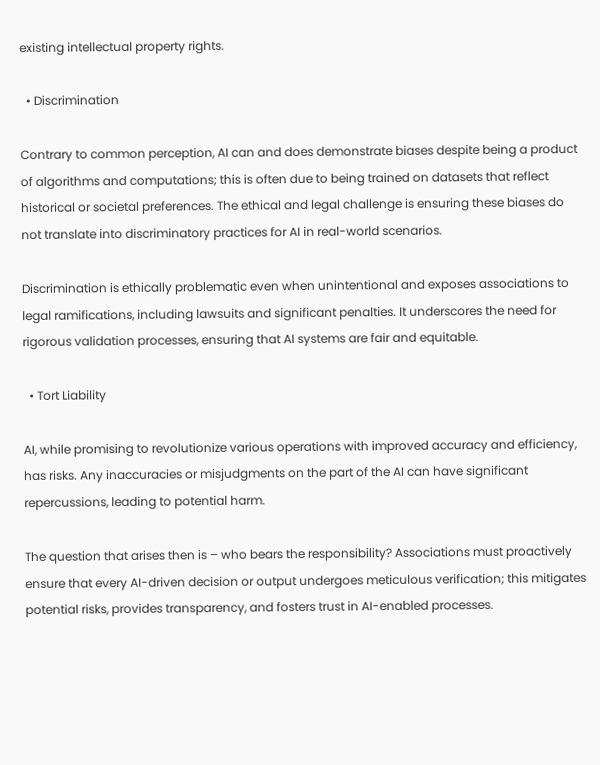existing intellectual property rights.

  • Discrimination

Contrary to common perception, AI can and does demonstrate biases despite being a product of algorithms and computations; this is often due to being trained on datasets that reflect historical or societal preferences. The ethical and legal challenge is ensuring these biases do not translate into discriminatory practices for AI in real-world scenarios.

Discrimination is ethically problematic even when unintentional and exposes associations to legal ramifications, including lawsuits and significant penalties. It underscores the need for rigorous validation processes, ensuring that AI systems are fair and equitable.

  • Tort Liability

AI, while promising to revolutionize various operations with improved accuracy and efficiency, has risks. Any inaccuracies or misjudgments on the part of the AI can have significant repercussions, leading to potential harm.

The question that arises then is – who bears the responsibility? Associations must proactively ensure that every AI-driven decision or output undergoes meticulous verification; this mitigates potential risks, provides transparency, and fosters trust in AI-enabled processes.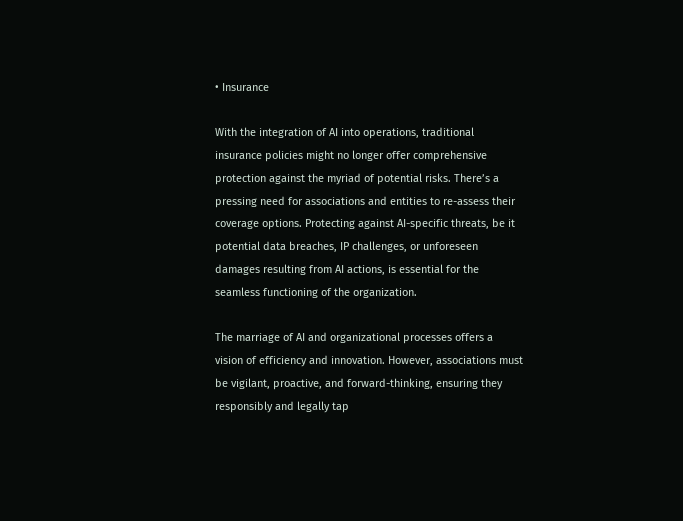• Insurance

With the integration of AI into operations, traditional insurance policies might no longer offer comprehensive protection against the myriad of potential risks. There’s a pressing need for associations and entities to re-assess their coverage options. Protecting against AI-specific threats, be it potential data breaches, IP challenges, or unforeseen damages resulting from AI actions, is essential for the seamless functioning of the organization.

The marriage of AI and organizational processes offers a vision of efficiency and innovation. However, associations must be vigilant, proactive, and forward-thinking, ensuring they responsibly and legally tap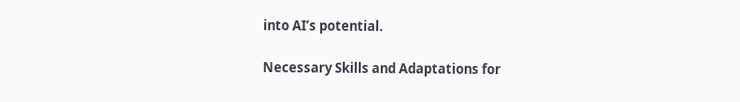into AI’s potential.

Necessary Skills and Adaptations for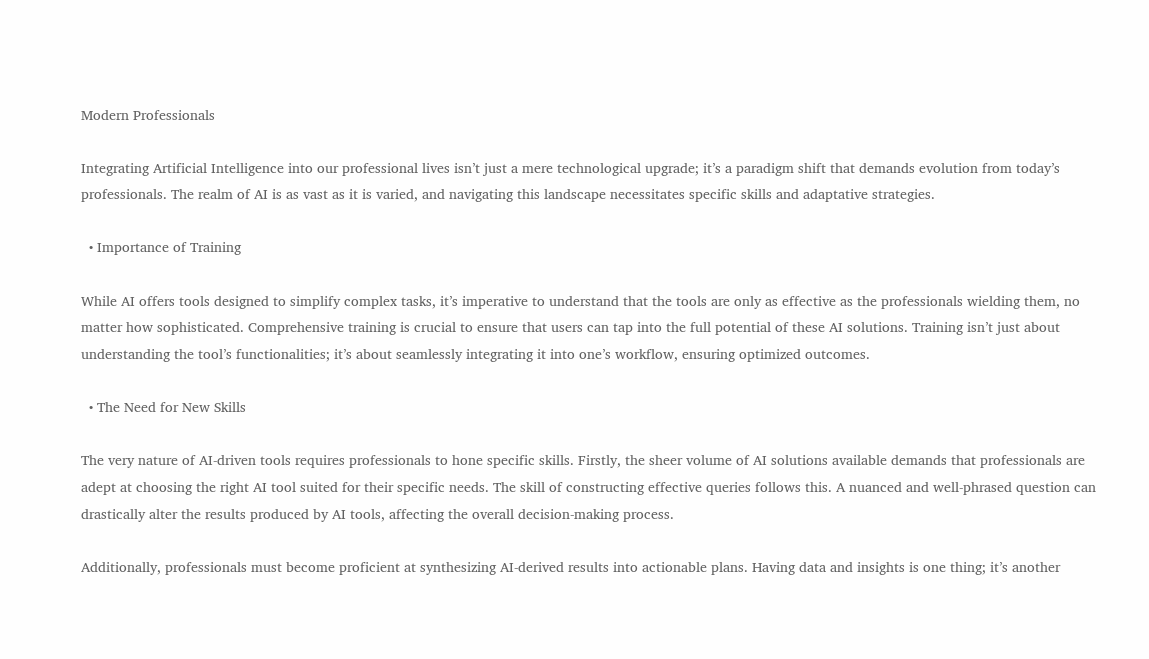Modern Professionals

Integrating Artificial Intelligence into our professional lives isn’t just a mere technological upgrade; it’s a paradigm shift that demands evolution from today’s professionals. The realm of AI is as vast as it is varied, and navigating this landscape necessitates specific skills and adaptative strategies.

  • Importance of Training

While AI offers tools designed to simplify complex tasks, it’s imperative to understand that the tools are only as effective as the professionals wielding them, no matter how sophisticated. Comprehensive training is crucial to ensure that users can tap into the full potential of these AI solutions. Training isn’t just about understanding the tool’s functionalities; it’s about seamlessly integrating it into one’s workflow, ensuring optimized outcomes.

  • The Need for New Skills

The very nature of AI-driven tools requires professionals to hone specific skills. Firstly, the sheer volume of AI solutions available demands that professionals are adept at choosing the right AI tool suited for their specific needs. The skill of constructing effective queries follows this. A nuanced and well-phrased question can drastically alter the results produced by AI tools, affecting the overall decision-making process.

Additionally, professionals must become proficient at synthesizing AI-derived results into actionable plans. Having data and insights is one thing; it’s another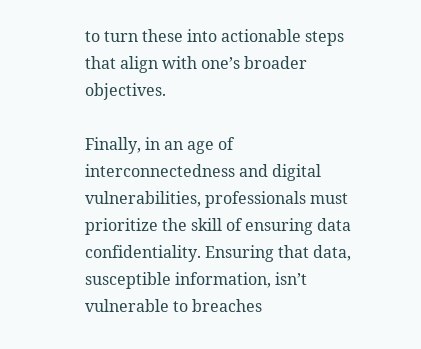to turn these into actionable steps that align with one’s broader objectives.

Finally, in an age of interconnectedness and digital vulnerabilities, professionals must prioritize the skill of ensuring data confidentiality. Ensuring that data, susceptible information, isn’t vulnerable to breaches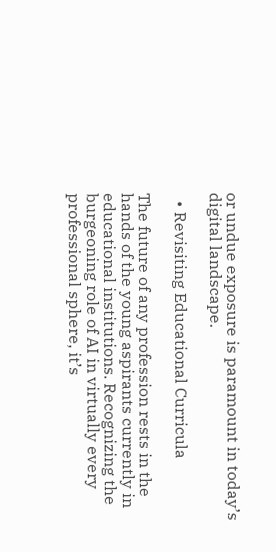or undue exposure is paramount in today’s digital landscape.

  • Revisiting Educational Curricula

The future of any profession rests in the hands of the young aspirants currently in educational institutions. Recognizing the burgeoning role of AI in virtually every professional sphere, it’s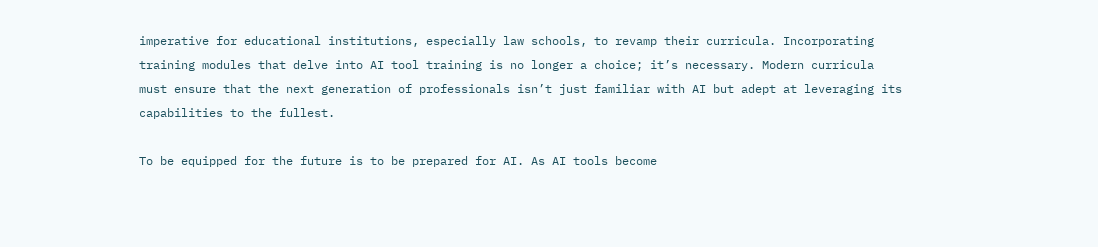imperative for educational institutions, especially law schools, to revamp their curricula. Incorporating training modules that delve into AI tool training is no longer a choice; it’s necessary. Modern curricula must ensure that the next generation of professionals isn’t just familiar with AI but adept at leveraging its capabilities to the fullest.

To be equipped for the future is to be prepared for AI. As AI tools become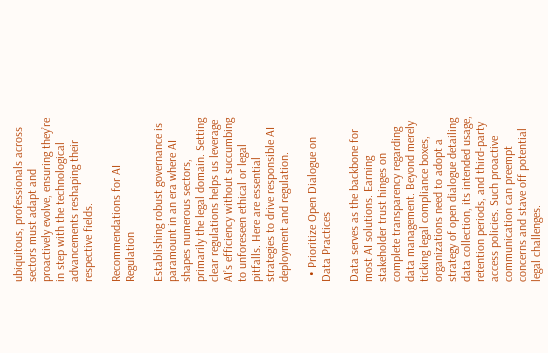ubiquitous, professionals across sectors must adapt and proactively evolve, ensuring they’re in step with the technological advancements reshaping their respective fields.

Recommendations for AI Regulation

Establishing robust governance is paramount in an era where AI shapes numerous sectors, primarily the legal domain. Setting clear regulations helps us leverage AI’s efficiency without succumbing to unforeseen ethical or legal pitfalls. Here are essential strategies to drive responsible AI deployment and regulation.

  • Prioritize Open Dialogue on Data Practices

Data serves as the backbone for most AI solutions. Earning stakeholder trust hinges on complete transparency regarding data management. Beyond merely ticking legal compliance boxes, organizations need to adopt a strategy of open dialogue detailing data collection, its intended usage, retention periods, and third-party access policies. Such proactive communication can preempt concerns and stave off potential legal challenges.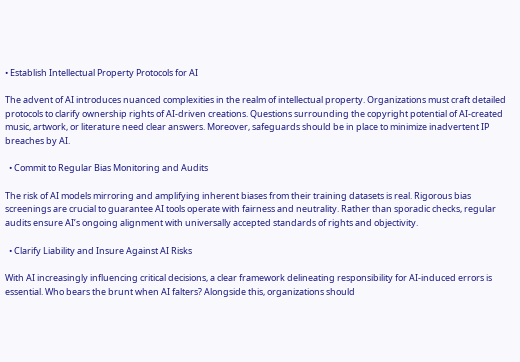• Establish Intellectual Property Protocols for AI

The advent of AI introduces nuanced complexities in the realm of intellectual property. Organizations must craft detailed protocols to clarify ownership rights of AI-driven creations. Questions surrounding the copyright potential of AI-created music, artwork, or literature need clear answers. Moreover, safeguards should be in place to minimize inadvertent IP breaches by AI.

  • Commit to Regular Bias Monitoring and Audits

The risk of AI models mirroring and amplifying inherent biases from their training datasets is real. Rigorous bias screenings are crucial to guarantee AI tools operate with fairness and neutrality. Rather than sporadic checks, regular audits ensure AI’s ongoing alignment with universally accepted standards of rights and objectivity.

  • Clarify Liability and Insure Against AI Risks

With AI increasingly influencing critical decisions, a clear framework delineating responsibility for AI-induced errors is essential. Who bears the brunt when AI falters? Alongside this, organizations should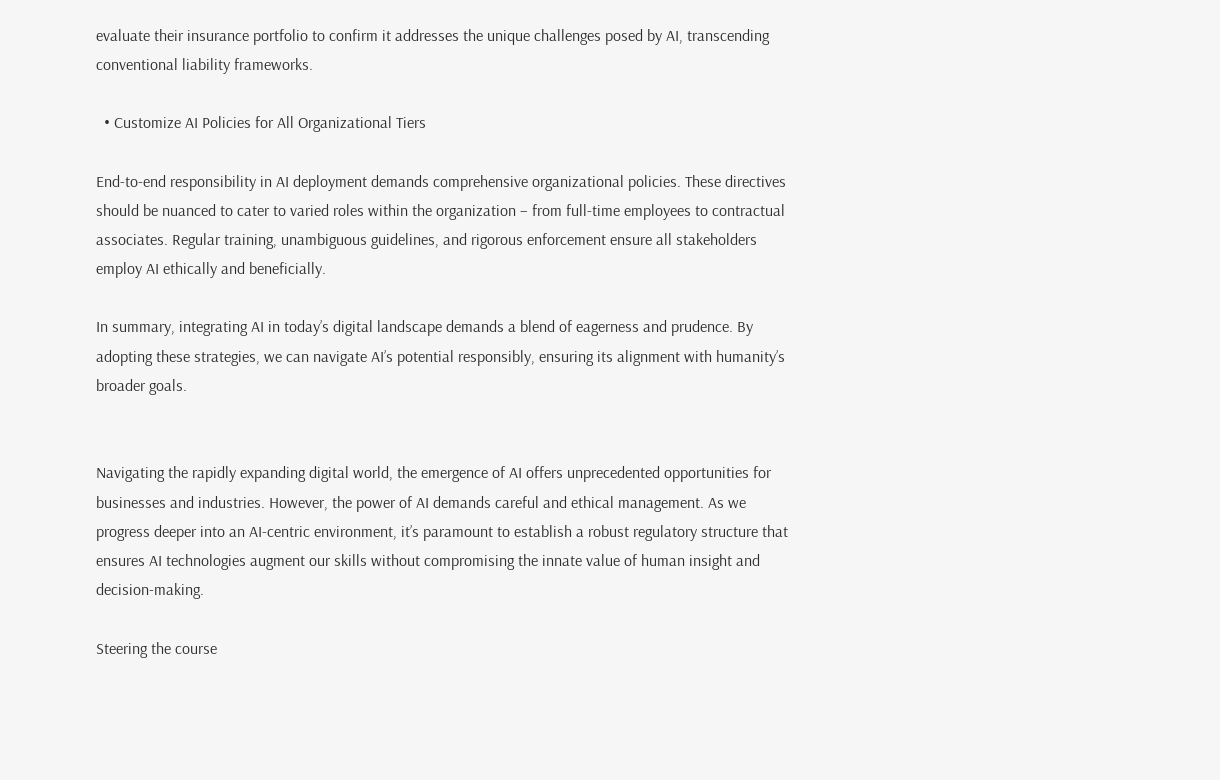evaluate their insurance portfolio to confirm it addresses the unique challenges posed by AI, transcending conventional liability frameworks.

  • Customize AI Policies for All Organizational Tiers

End-to-end responsibility in AI deployment demands comprehensive organizational policies. These directives should be nuanced to cater to varied roles within the organization – from full-time employees to contractual associates. Regular training, unambiguous guidelines, and rigorous enforcement ensure all stakeholders employ AI ethically and beneficially.

In summary, integrating AI in today’s digital landscape demands a blend of eagerness and prudence. By adopting these strategies, we can navigate AI’s potential responsibly, ensuring its alignment with humanity’s broader goals.


Navigating the rapidly expanding digital world, the emergence of AI offers unprecedented opportunities for businesses and industries. However, the power of AI demands careful and ethical management. As we progress deeper into an AI-centric environment, it’s paramount to establish a robust regulatory structure that ensures AI technologies augment our skills without compromising the innate value of human insight and decision-making.

Steering the course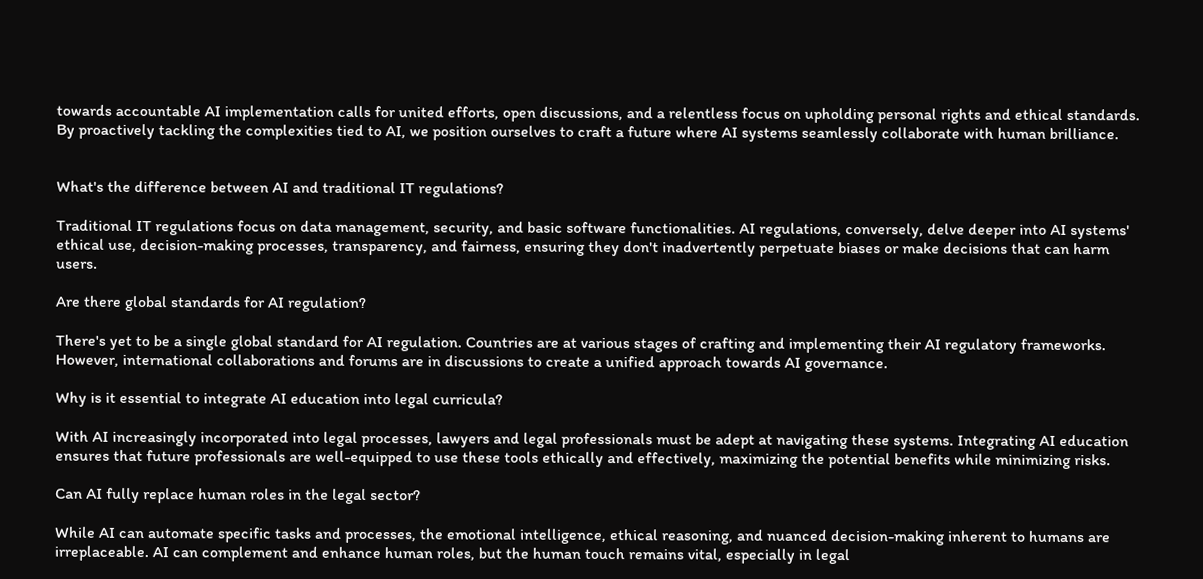towards accountable AI implementation calls for united efforts, open discussions, and a relentless focus on upholding personal rights and ethical standards. By proactively tackling the complexities tied to AI, we position ourselves to craft a future where AI systems seamlessly collaborate with human brilliance.


What's the difference between AI and traditional IT regulations?

Traditional IT regulations focus on data management, security, and basic software functionalities. AI regulations, conversely, delve deeper into AI systems' ethical use, decision-making processes, transparency, and fairness, ensuring they don't inadvertently perpetuate biases or make decisions that can harm users.

Are there global standards for AI regulation?

There's yet to be a single global standard for AI regulation. Countries are at various stages of crafting and implementing their AI regulatory frameworks. However, international collaborations and forums are in discussions to create a unified approach towards AI governance.

Why is it essential to integrate AI education into legal curricula?

With AI increasingly incorporated into legal processes, lawyers and legal professionals must be adept at navigating these systems. Integrating AI education ensures that future professionals are well-equipped to use these tools ethically and effectively, maximizing the potential benefits while minimizing risks.

Can AI fully replace human roles in the legal sector?

While AI can automate specific tasks and processes, the emotional intelligence, ethical reasoning, and nuanced decision-making inherent to humans are irreplaceable. AI can complement and enhance human roles, but the human touch remains vital, especially in legal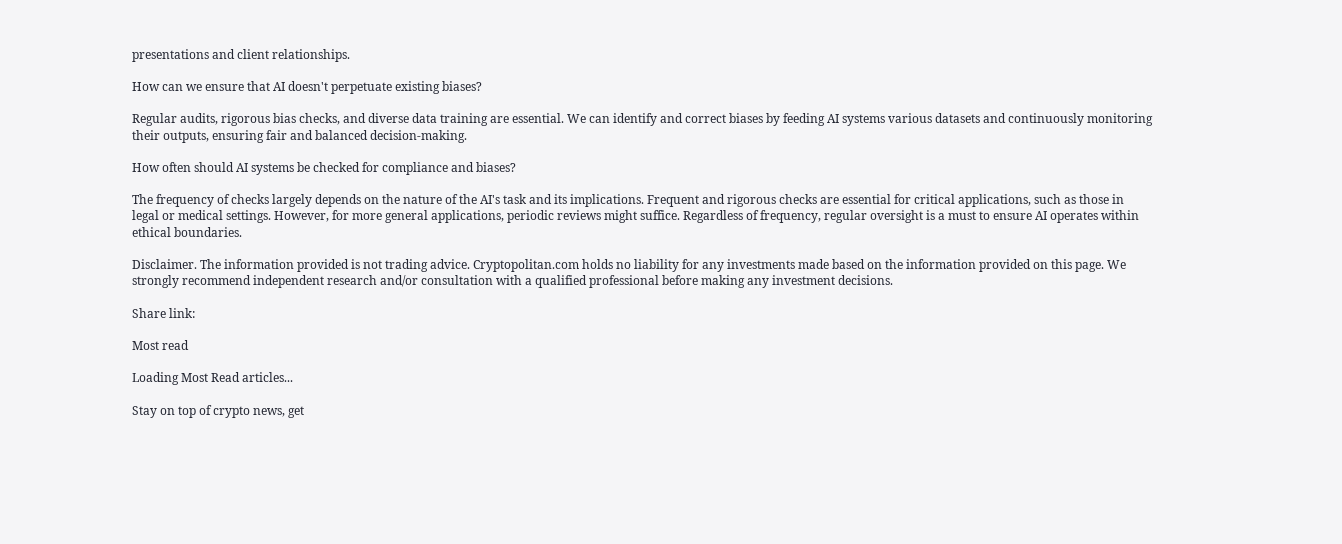presentations and client relationships.

How can we ensure that AI doesn't perpetuate existing biases?

Regular audits, rigorous bias checks, and diverse data training are essential. We can identify and correct biases by feeding AI systems various datasets and continuously monitoring their outputs, ensuring fair and balanced decision-making.

How often should AI systems be checked for compliance and biases?

The frequency of checks largely depends on the nature of the AI's task and its implications. Frequent and rigorous checks are essential for critical applications, such as those in legal or medical settings. However, for more general applications, periodic reviews might suffice. Regardless of frequency, regular oversight is a must to ensure AI operates within ethical boundaries.

Disclaimer. The information provided is not trading advice. Cryptopolitan.com holds no liability for any investments made based on the information provided on this page. We strongly recommend independent research and/or consultation with a qualified professional before making any investment decisions.

Share link:

Most read

Loading Most Read articles...

Stay on top of crypto news, get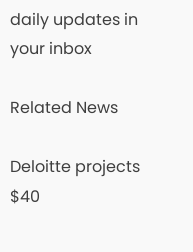daily updates in your inbox

Related News

Deloitte projects $40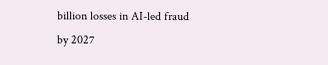billion losses in AI-led fraud by 2027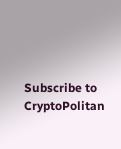Subscribe to CryptoPolitan